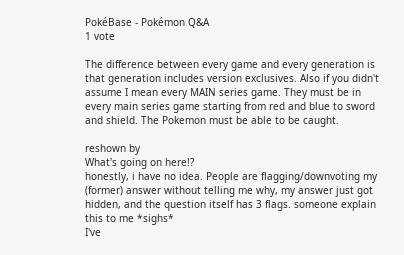PokéBase - Pokémon Q&A
1 vote

The difference between every game and every generation is that generation includes version exclusives. Also if you didn't assume I mean every MAIN series game. They must be in every main series game starting from red and blue to sword and shield. The Pokemon must be able to be caught.

reshown by
What's going on here!?
honestly, i have no idea. People are flagging/downvoting my (former) answer without telling me why, my answer just got hidden, and the question itself has 3 flags. someone explain this to me *sighs*
I've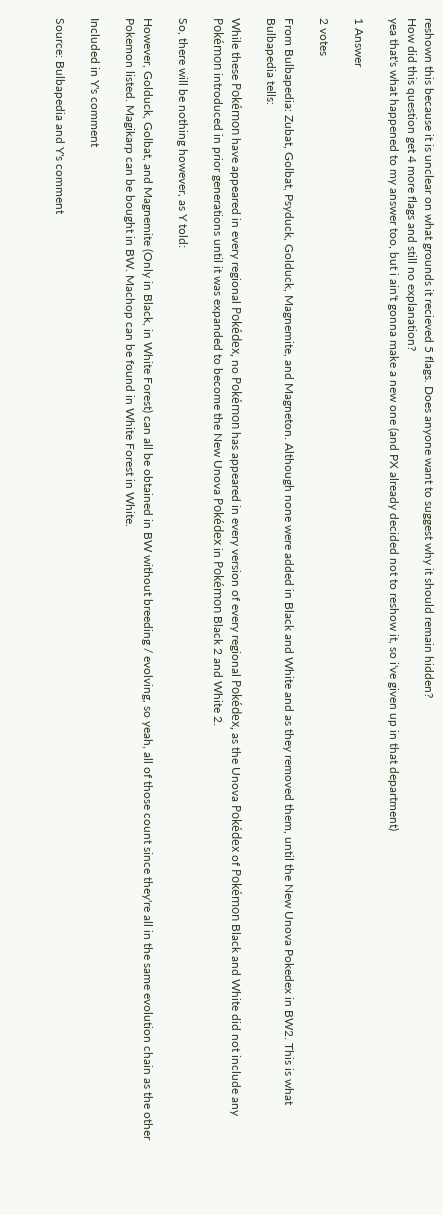reshown this because it is unclear on what grounds it recieved 5 flags. Does anyone want to suggest why it should remain hidden?
How did this question get 4 more flags and still no explanation?
yea that's what happened to my answer too, but i ain't gonna make a new one (and PX already decided not to reshow it, so i've given up in that department)

1 Answer

2 votes

From Bulbapedia: Zubat, Golbat, Psyduck, Golduck, Magnemite, and Magneton. Although none were added in Black and White and as they removed them, until the New Unova Pokedex in BW2. This is what Bulbapedia tells:

While these Pokémon have appeared in every regional Pokédex, no Pokémon has appeared in every version of every regional Pokédex, as the Unova Pokédex of Pokémon Black and White did not include any Pokémon introduced in prior generations until it was expanded to become the New Unova Pokédex in Pokémon Black 2 and White 2.

So, there will be nothing however, as Y told:

However, Golduck, Golbat, and Magnemite (Only in Black, in White Forest) can all be obtained in BW without breeding / evolving, so yeah, all of those count since they're all in the same evolution chain as the other Pokemon listed. Magikarp can be bought in BW. Machop can be found in White Forest in White.

Included in Y's comment

Source: Bulbapedia and Y's comment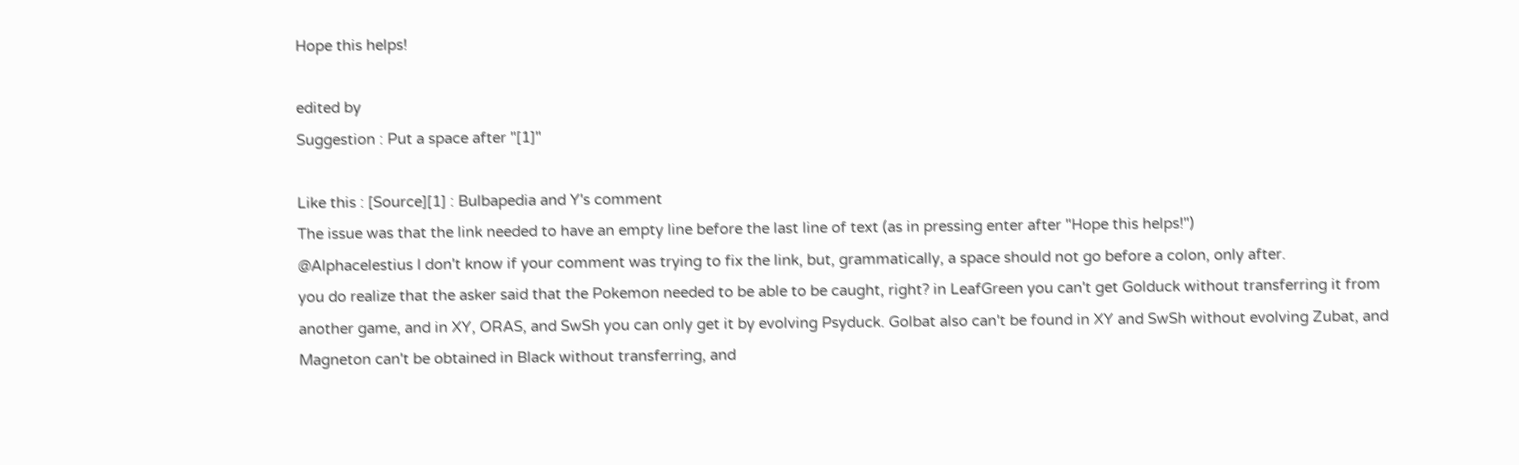Hope this helps!

edited by
Suggestion : Put a space after "[1]"

Like this : [Source][1] : Bulbapedia and Y's comment
The issue was that the link needed to have an empty line before the last line of text (as in pressing enter after "Hope this helps!")
@Alphacelestius I don't know if your comment was trying to fix the link, but, grammatically, a space should not go before a colon, only after.
you do realize that the asker said that the Pokemon needed to be able to be caught, right? in LeafGreen you can't get Golduck without transferring it from another game, and in XY, ORAS, and SwSh you can only get it by evolving Psyduck. Golbat also can't be found in XY and SwSh without evolving Zubat, and Magneton can't be obtained in Black without transferring, and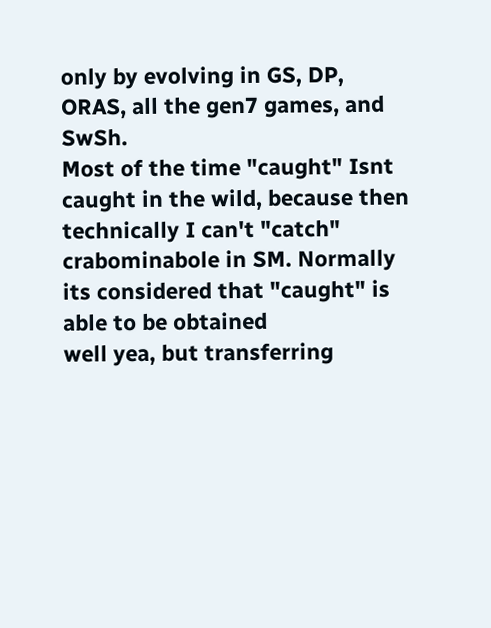only by evolving in GS, DP, ORAS, all the gen7 games, and SwSh.
Most of the time "caught" Isnt caught in the wild, because then technically I can't "catch" crabominabole in SM. Normally its considered that "caught" is able to be obtained
well yea, but transferring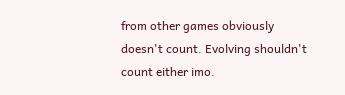from other games obviously doesn't count. Evolving shouldn't count either imo.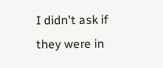I didn't ask if they were in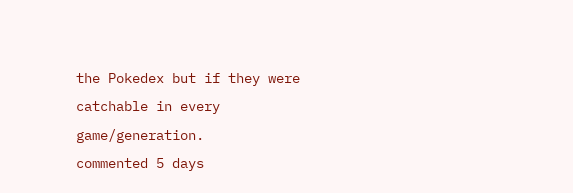the Pokedex but if they were catchable in every game/generation.
commented 5 days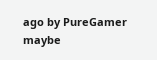ago by PureGamer
maybe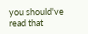you should've read that